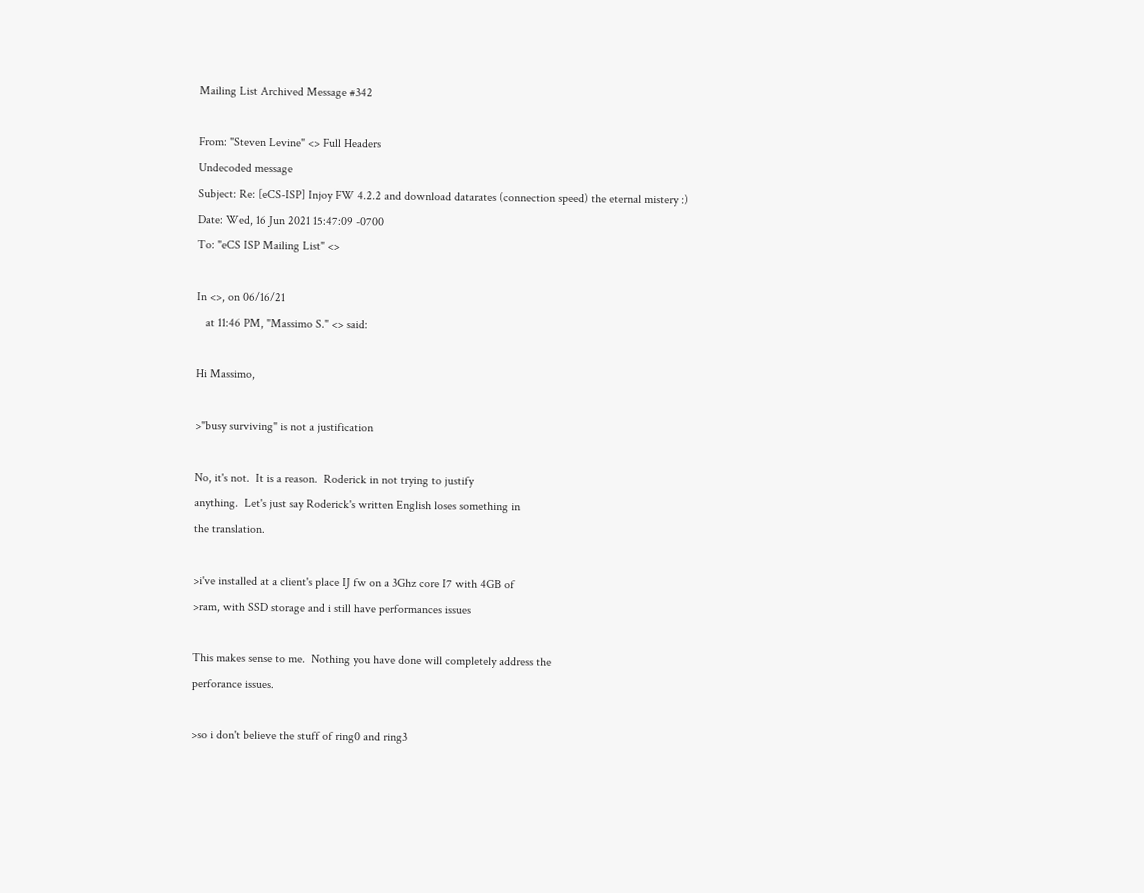Mailing List Archived Message #342

From: "Steven Levine" <> Full Headers
Undecoded message
Subject: Re: [eCS-ISP] Injoy FW 4.2.2 and download datarates (connection speed) the eternal mistery :)
Date: Wed, 16 Jun 2021 15:47:09 -0700
To: "eCS ISP Mailing List" <>

In <>, on 06/16/21
   at 11:46 PM, "Massimo S." <> said:

Hi Massimo,

>"busy surviving" is not a justification

No, it's not.  It is a reason.  Roderick in not trying to justify
anything.  Let's just say Roderick's written English loses something in
the translation.

>i've installed at a client's place IJ fw on a 3Ghz core I7 with 4GB of
>ram, with SSD storage and i still have performances issues

This makes sense to me.  Nothing you have done will completely address the
perforance issues.

>so i don't believe the stuff of ring0 and ring3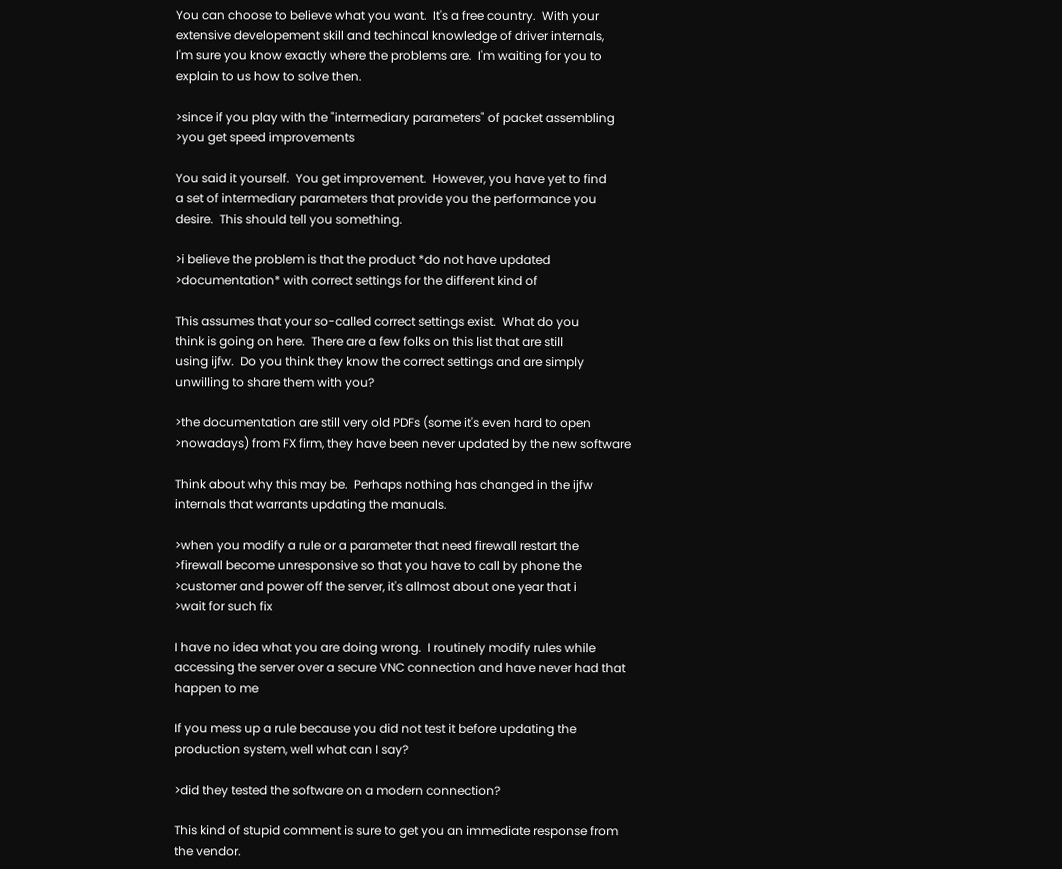You can choose to believe what you want.  It's a free country.  With your
extensive developement skill and techincal knowledge of driver internals,
I'm sure you know exactly where the problems are.  I'm waiting for you to
explain to us how to solve then.

>since if you play with the "intermediary parameters" of packet assembling
>you get speed improvements

You said it yourself.  You get improvement.  However, you have yet to find
a set of intermediary parameters that provide you the performance you
desire.  This should tell you something.

>i believe the problem is that the product *do not have updated
>documentation* with correct settings for the different kind of

This assumes that your so-called correct settings exist.  What do you
think is going on here.  There are a few folks on this list that are still
using ijfw.  Do you think they know the correct settings and are simply
unwilling to share them with you?

>the documentation are still very old PDFs (some it's even hard to open
>nowadays) from FX firm, they have been never updated by the new software

Think about why this may be.  Perhaps nothing has changed in the ijfw
internals that warrants updating the manuals.

>when you modify a rule or a parameter that need firewall restart the
>firewall become unresponsive so that you have to call by phone the
>customer and power off the server, it's allmost about one year that i
>wait for such fix

I have no idea what you are doing wrong.  I routinely modify rules while
accessing the server over a secure VNC connection and have never had that
happen to me

If you mess up a rule because you did not test it before updating the
production system, well what can I say?

>did they tested the software on a modern connection?

This kind of stupid comment is sure to get you an immediate response from
the vendor.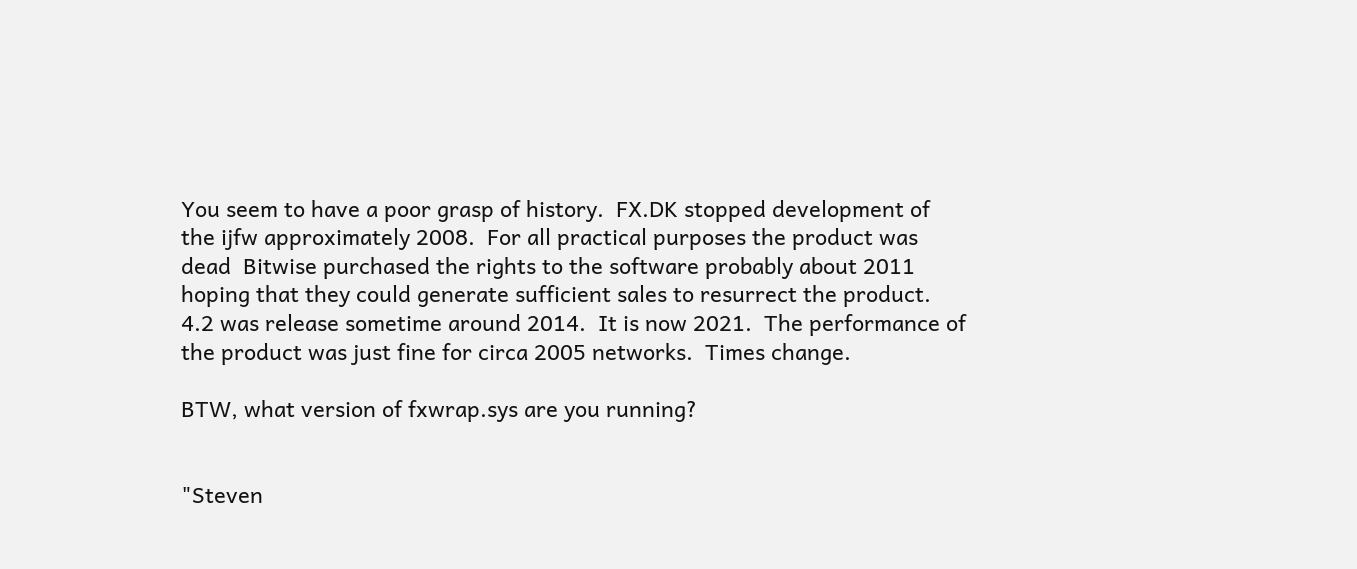You seem to have a poor grasp of history.  FX.DK stopped development of
the ijfw approximately 2008.  For all practical purposes the product was
dead  Bitwise purchased the rights to the software probably about 2011
hoping that they could generate sufficient sales to resurrect the product.
4.2 was release sometime around 2014.  It is now 2021.  The performance of
the product was just fine for circa 2005 networks.  Times change.

BTW, what version of fxwrap.sys are you running?


"Steven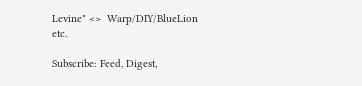Levine" <>  Warp/DIY/BlueLion etc.

Subscribe: Feed, Digest,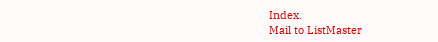Index.
Mail to ListMaster